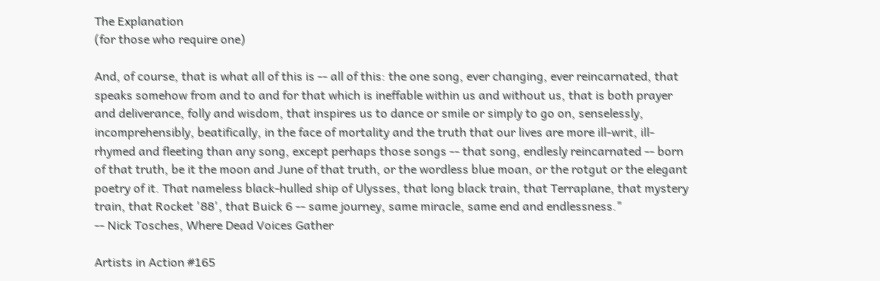The Explanation
(for those who require one)

And, of course, that is what all of this is -- all of this: the one song, ever changing, ever reincarnated, that speaks somehow from and to and for that which is ineffable within us and without us, that is both prayer and deliverance, folly and wisdom, that inspires us to dance or smile or simply to go on, senselessly, incomprehensibly, beatifically, in the face of mortality and the truth that our lives are more ill-writ, ill-rhymed and fleeting than any song, except perhaps those songs -- that song, endlesly reincarnated -- born of that truth, be it the moon and June of that truth, or the wordless blue moan, or the rotgut or the elegant poetry of it. That nameless black-hulled ship of Ulysses, that long black train, that Terraplane, that mystery train, that Rocket '88', that Buick 6 -- same journey, same miracle, same end and endlessness."
-- Nick Tosches, Where Dead Voices Gather

Artists in Action #165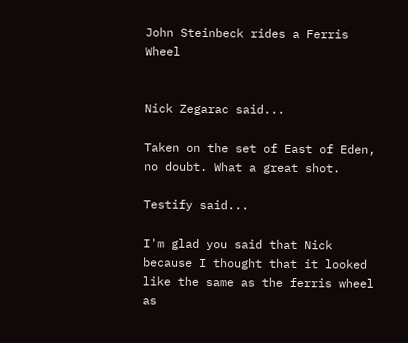John Steinbeck rides a Ferris Wheel


Nick Zegarac said...

Taken on the set of East of Eden, no doubt. What a great shot.

Testify said...

I'm glad you said that Nick because I thought that it looked like the same as the ferris wheel as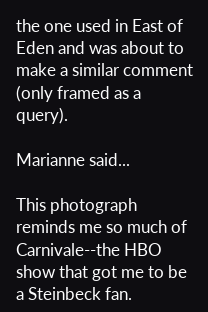the one used in East of Eden and was about to make a similar comment (only framed as a query).

Marianne said...

This photograph reminds me so much of Carnivale--the HBO show that got me to be a Steinbeck fan.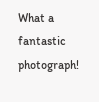What a fantastic photograph!